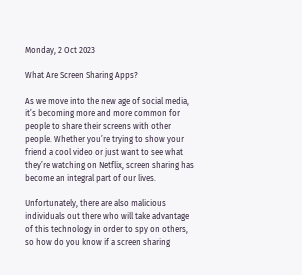Monday, 2 Oct 2023

What Are Screen Sharing Apps?

As we move into the new age of social media, it’s becoming more and more common for people to share their screens with other people. Whether you’re trying to show your friend a cool video or just want to see what they’re watching on Netflix, screen sharing has become an integral part of our lives.

Unfortunately, there are also malicious individuals out there who will take advantage of this technology in order to spy on others, so how do you know if a screen sharing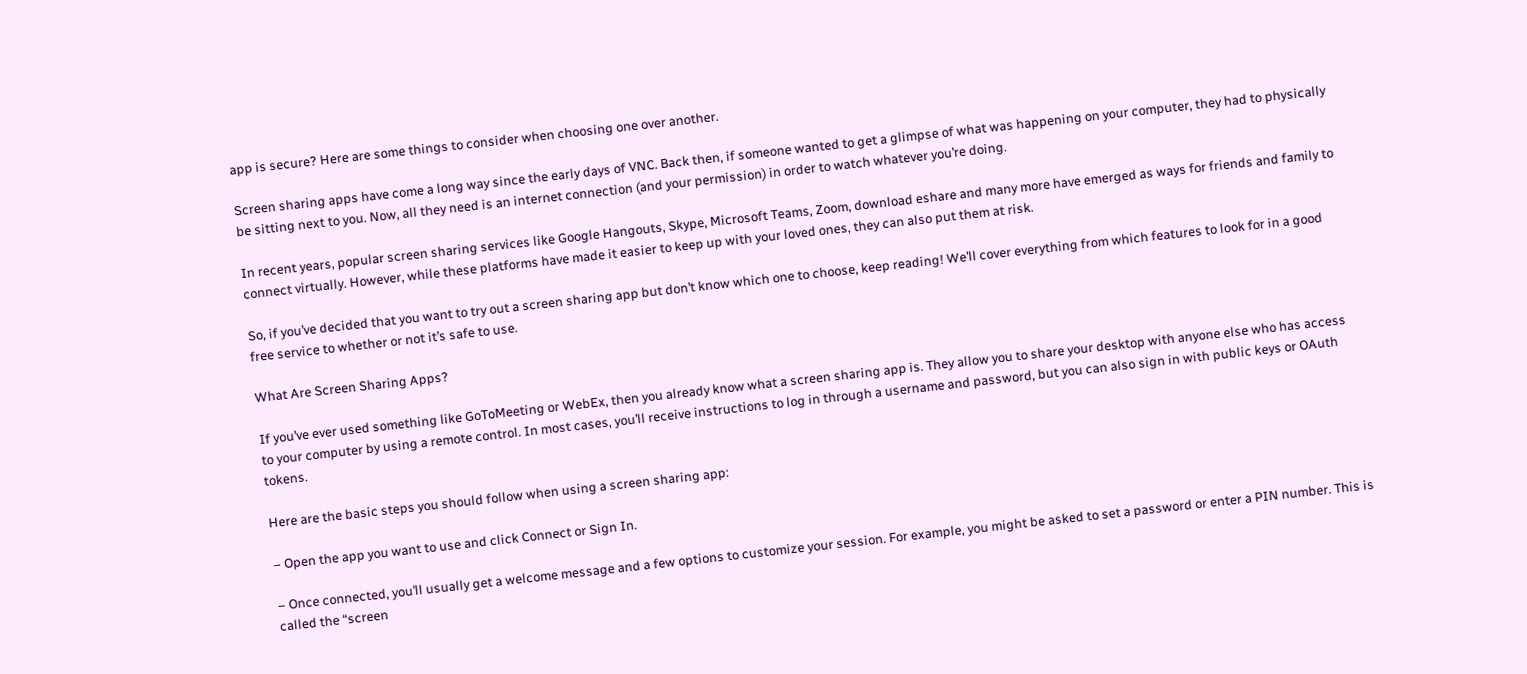app is secure? Here are some things to consider when choosing one over another.

Screen sharing apps have come a long way since the early days of VNC. Back then, if someone wanted to get a glimpse of what was happening on your computer, they had to physically be sitting next to you. Now, all they need is an internet connection (and your permission) in order to watch whatever you’re doing.

In recent years, popular screen sharing services like Google Hangouts, Skype, Microsoft Teams, Zoom, download eshare and many more have emerged as ways for friends and family to connect virtually. However, while these platforms have made it easier to keep up with your loved ones, they can also put them at risk.

So, if you’ve decided that you want to try out a screen sharing app but don’t know which one to choose, keep reading! We’ll cover everything from which features to look for in a good free service to whether or not it’s safe to use.

What Are Screen Sharing Apps?

If you’ve ever used something like GoToMeeting or WebEx, then you already know what a screen sharing app is. They allow you to share your desktop with anyone else who has access to your computer by using a remote control. In most cases, you’ll receive instructions to log in through a username and password, but you can also sign in with public keys or OAuth tokens.

Here are the basic steps you should follow when using a screen sharing app:

– Open the app you want to use and click Connect or Sign In.

– Once connected, you’ll usually get a welcome message and a few options to customize your session. For example, you might be asked to set a password or enter a PIN number. This is called the “screen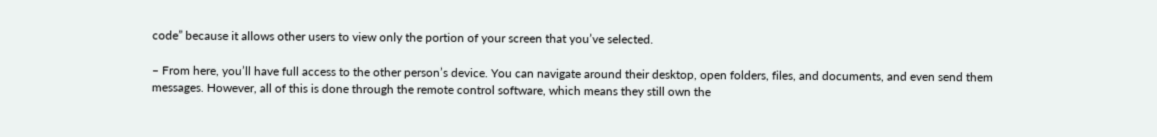code” because it allows other users to view only the portion of your screen that you’ve selected.

– From here, you’ll have full access to the other person’s device. You can navigate around their desktop, open folders, files, and documents, and even send them messages. However, all of this is done through the remote control software, which means they still own the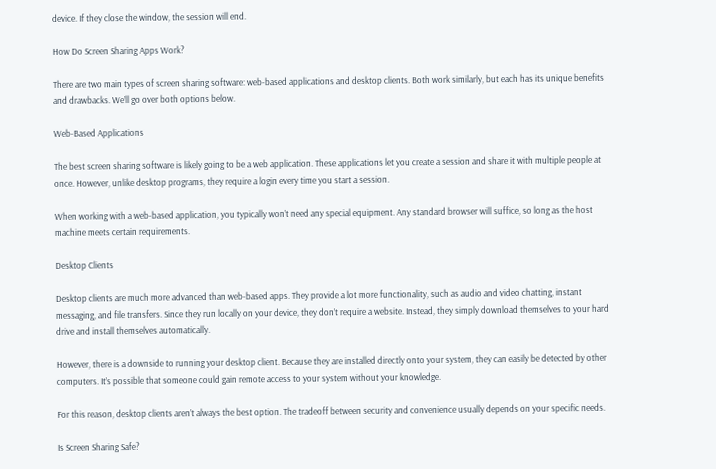device. If they close the window, the session will end.

How Do Screen Sharing Apps Work?

There are two main types of screen sharing software: web-based applications and desktop clients. Both work similarly, but each has its unique benefits and drawbacks. We’ll go over both options below.

Web-Based Applications

The best screen sharing software is likely going to be a web application. These applications let you create a session and share it with multiple people at once. However, unlike desktop programs, they require a login every time you start a session.

When working with a web-based application, you typically won’t need any special equipment. Any standard browser will suffice, so long as the host machine meets certain requirements.

Desktop Clients

Desktop clients are much more advanced than web-based apps. They provide a lot more functionality, such as audio and video chatting, instant messaging, and file transfers. Since they run locally on your device, they don’t require a website. Instead, they simply download themselves to your hard drive and install themselves automatically.

However, there is a downside to running your desktop client. Because they are installed directly onto your system, they can easily be detected by other computers. It’s possible that someone could gain remote access to your system without your knowledge.

For this reason, desktop clients aren’t always the best option. The tradeoff between security and convenience usually depends on your specific needs.

Is Screen Sharing Safe?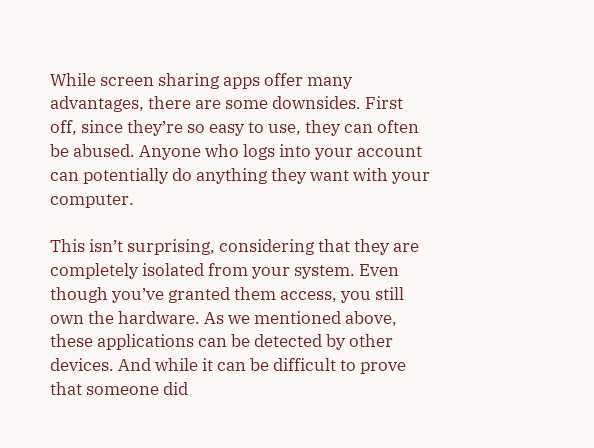While screen sharing apps offer many advantages, there are some downsides. First off, since they’re so easy to use, they can often be abused. Anyone who logs into your account can potentially do anything they want with your computer.

This isn’t surprising, considering that they are completely isolated from your system. Even though you’ve granted them access, you still own the hardware. As we mentioned above, these applications can be detected by other devices. And while it can be difficult to prove that someone did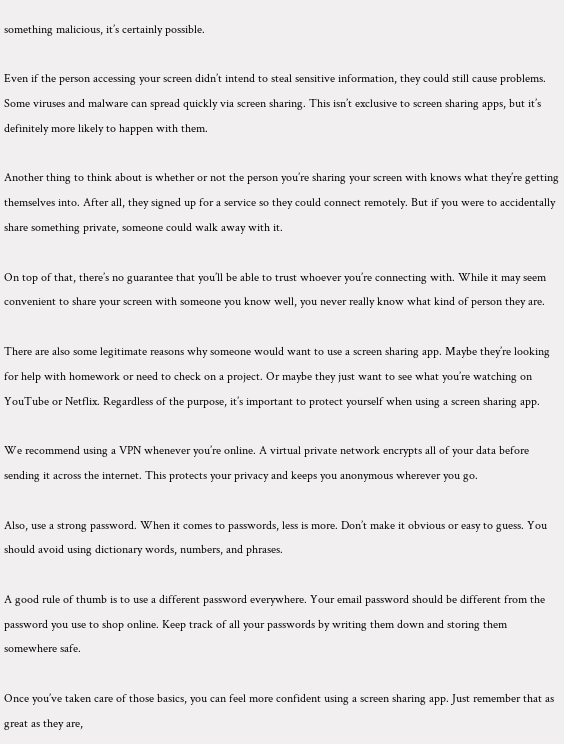something malicious, it’s certainly possible.

Even if the person accessing your screen didn’t intend to steal sensitive information, they could still cause problems. Some viruses and malware can spread quickly via screen sharing. This isn’t exclusive to screen sharing apps, but it’s definitely more likely to happen with them.

Another thing to think about is whether or not the person you’re sharing your screen with knows what they’re getting themselves into. After all, they signed up for a service so they could connect remotely. But if you were to accidentally share something private, someone could walk away with it.

On top of that, there’s no guarantee that you’ll be able to trust whoever you’re connecting with. While it may seem convenient to share your screen with someone you know well, you never really know what kind of person they are.

There are also some legitimate reasons why someone would want to use a screen sharing app. Maybe they’re looking for help with homework or need to check on a project. Or maybe they just want to see what you’re watching on YouTube or Netflix. Regardless of the purpose, it’s important to protect yourself when using a screen sharing app.

We recommend using a VPN whenever you’re online. A virtual private network encrypts all of your data before sending it across the internet. This protects your privacy and keeps you anonymous wherever you go.

Also, use a strong password. When it comes to passwords, less is more. Don’t make it obvious or easy to guess. You should avoid using dictionary words, numbers, and phrases.

A good rule of thumb is to use a different password everywhere. Your email password should be different from the password you use to shop online. Keep track of all your passwords by writing them down and storing them somewhere safe.

Once you’ve taken care of those basics, you can feel more confident using a screen sharing app. Just remember that as great as they are,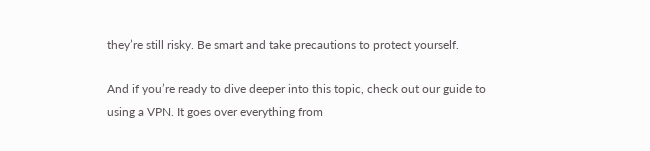they’re still risky. Be smart and take precautions to protect yourself.

And if you’re ready to dive deeper into this topic, check out our guide to using a VPN. It goes over everything from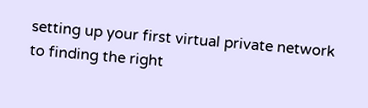setting up your first virtual private network to finding the right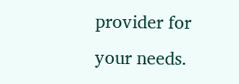provider for your needs.